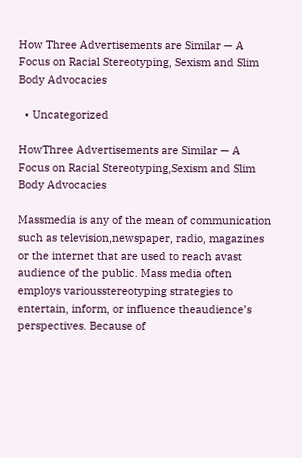How Three Advertisements are Similar — A Focus on Racial Stereotyping, Sexism and Slim Body Advocacies

  • Uncategorized

HowThree Advertisements are Similar — A Focus on Racial Stereotyping,Sexism and Slim Body Advocacies

Massmedia is any of the mean of communication such as television,newspaper, radio, magazines or the internet that are used to reach avast audience of the public. Mass media often employs variousstereotyping strategies to entertain, inform, or influence theaudience’s perspectives. Because of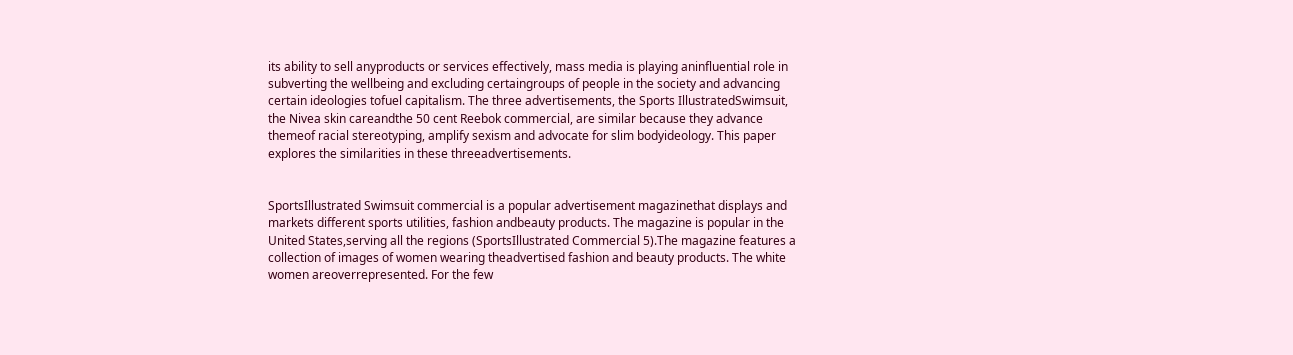its ability to sell anyproducts or services effectively, mass media is playing aninfluential role in subverting the wellbeing and excluding certaingroups of people in the society and advancing certain ideologies tofuel capitalism. The three advertisements, the Sports IllustratedSwimsuit, the Nivea skin careandthe 50 cent Reebok commercial, are similar because they advance themeof racial stereotyping, amplify sexism and advocate for slim bodyideology. This paper explores the similarities in these threeadvertisements.


SportsIllustrated Swimsuit commercial is a popular advertisement magazinethat displays and markets different sports utilities, fashion andbeauty products. The magazine is popular in the United States,serving all the regions (SportsIllustrated Commercial 5).The magazine features a collection of images of women wearing theadvertised fashion and beauty products. The white women areoverrepresented. For the few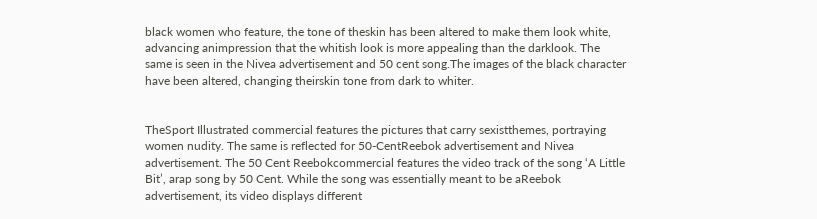black women who feature, the tone of theskin has been altered to make them look white, advancing animpression that the whitish look is more appealing than the darklook. The same is seen in the Nivea advertisement and 50 cent song.The images of the black character have been altered, changing theirskin tone from dark to whiter.


TheSport Illustrated commercial features the pictures that carry sexistthemes, portraying women nudity. The same is reflected for 50-CentReebok advertisement and Nivea advertisement. The 50 Cent Reebokcommercial features the video track of the song ‘A Little Bit’, arap song by 50 Cent. While the song was essentially meant to be aReebok advertisement, its video displays different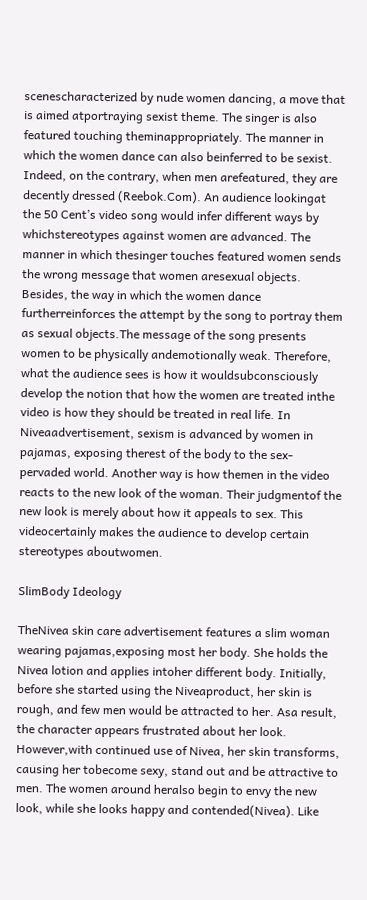scenescharacterized by nude women dancing, a move that is aimed atportraying sexist theme. The singer is also featured touching theminappropriately. The manner in which the women dance can also beinferred to be sexist. Indeed, on the contrary, when men arefeatured, they are decently dressed (Reebok.Com). An audience lookingat the 50 Cent’s video song would infer different ways by whichstereotypes against women are advanced. The manner in which thesinger touches featured women sends the wrong message that women aresexual objects. Besides, the way in which the women dance furtherreinforces the attempt by the song to portray them as sexual objects.The message of the song presents women to be physically andemotionally weak. Therefore, what the audience sees is how it wouldsubconsciously develop the notion that how the women are treated inthe video is how they should be treated in real life. In Niveaadvertisement, sexism is advanced by women in pajamas, exposing therest of the body to the sex-pervaded world. Another way is how themen in the video reacts to the new look of the woman. Their judgmentof the new look is merely about how it appeals to sex. This videocertainly makes the audience to develop certain stereotypes aboutwomen.

SlimBody Ideology

TheNivea skin care advertisement features a slim woman wearing pajamas,exposing most her body. She holds the Nivea lotion and applies intoher different body. Initially, before she started using the Niveaproduct, her skin is rough, and few men would be attracted to her. Asa result, the character appears frustrated about her look. However,with continued use of Nivea, her skin transforms, causing her tobecome sexy, stand out and be attractive to men. The women around heralso begin to envy the new look, while she looks happy and contended(Nivea). Like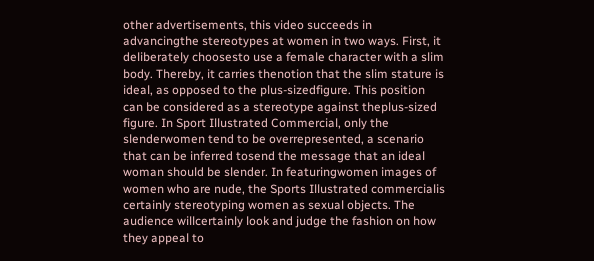other advertisements, this video succeeds in advancingthe stereotypes at women in two ways. First, it deliberately choosesto use a female character with a slim body. Thereby, it carries thenotion that the slim stature is ideal, as opposed to the plus-sizedfigure. This position can be considered as a stereotype against theplus-sized figure. In Sport Illustrated Commercial, only the slenderwomen tend to be overrepresented, a scenario that can be inferred tosend the message that an ideal woman should be slender. In featuringwomen images of women who are nude, the Sports Illustrated commercialis certainly stereotyping women as sexual objects. The audience willcertainly look and judge the fashion on how they appeal to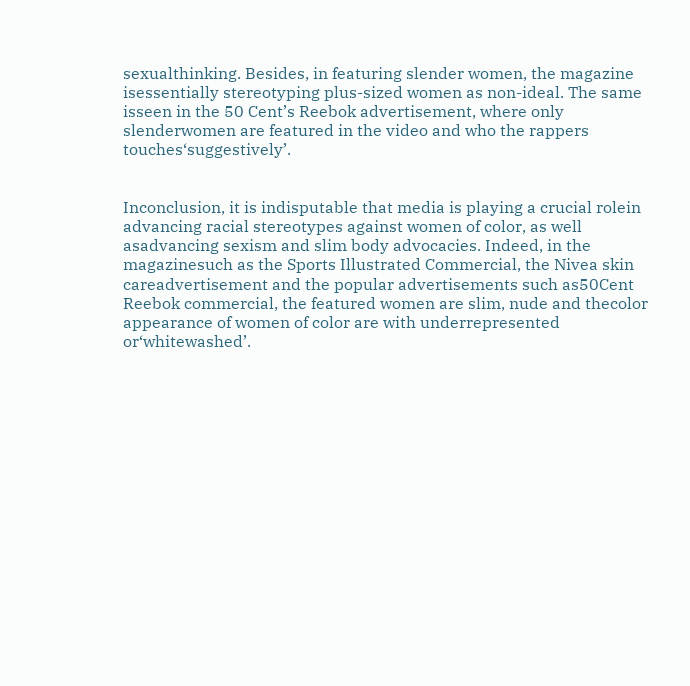sexualthinking. Besides, in featuring slender women, the magazine isessentially stereotyping plus-sized women as non-ideal. The same isseen in the 50 Cent’s Reebok advertisement, where only slenderwomen are featured in the video and who the rappers touches‘suggestively’.


Inconclusion, it is indisputable that media is playing a crucial rolein advancing racial stereotypes against women of color, as well asadvancing sexism and slim body advocacies. Indeed, in the magazinesuch as the Sports Illustrated Commercial, the Nivea skin careadvertisement and the popular advertisements such as50Cent Reebok commercial, the featured women are slim, nude and thecolor appearance of women of color are with underrepresented or‘whitewashed’.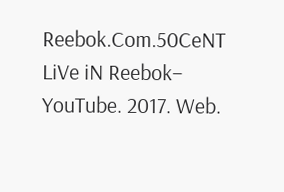Reebok.Com.50CeNT LiVe iN Reebok– YouTube. 2017. Web.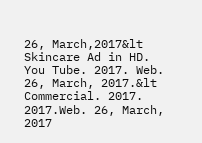26, March,2017&lt Skincare Ad in HD. You Tube. 2017. Web. 26, March, 2017.&lt Commercial. 2017. 2017.Web. 26, March, 2017